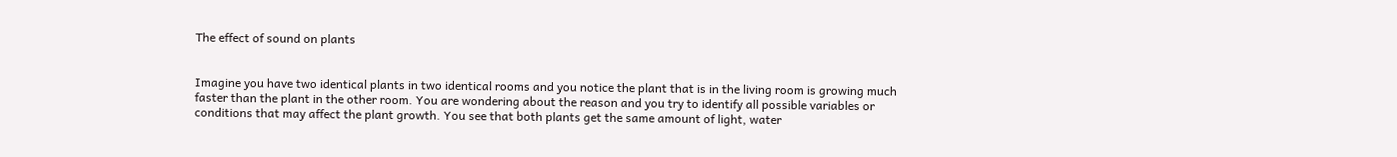The effect of sound on plants


Imagine you have two identical plants in two identical rooms and you notice the plant that is in the living room is growing much faster than the plant in the other room. You are wondering about the reason and you try to identify all possible variables or conditions that may affect the plant growth. You see that both plants get the same amount of light, water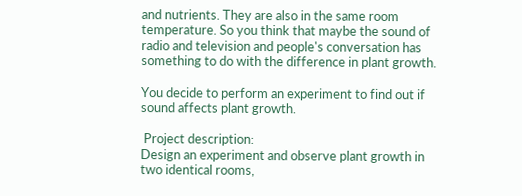and nutrients. They are also in the same room temperature. So you think that maybe the sound of radio and television and people's conversation has something to do with the difference in plant growth.

You decide to perform an experiment to find out if sound affects plant growth.

 Project description:
Design an experiment and observe plant growth in two identical rooms,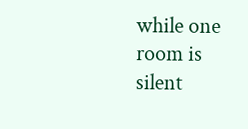while one room is silent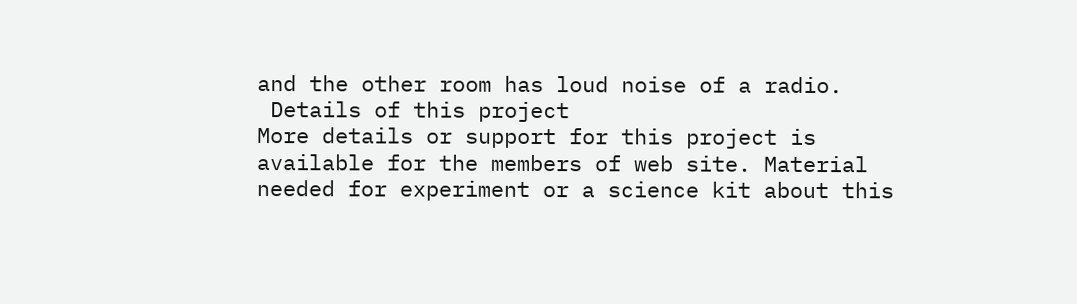and the other room has loud noise of a radio.
 Details of this project
More details or support for this project is available for the members of web site. Material needed for experiment or a science kit about this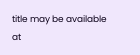title may be available at